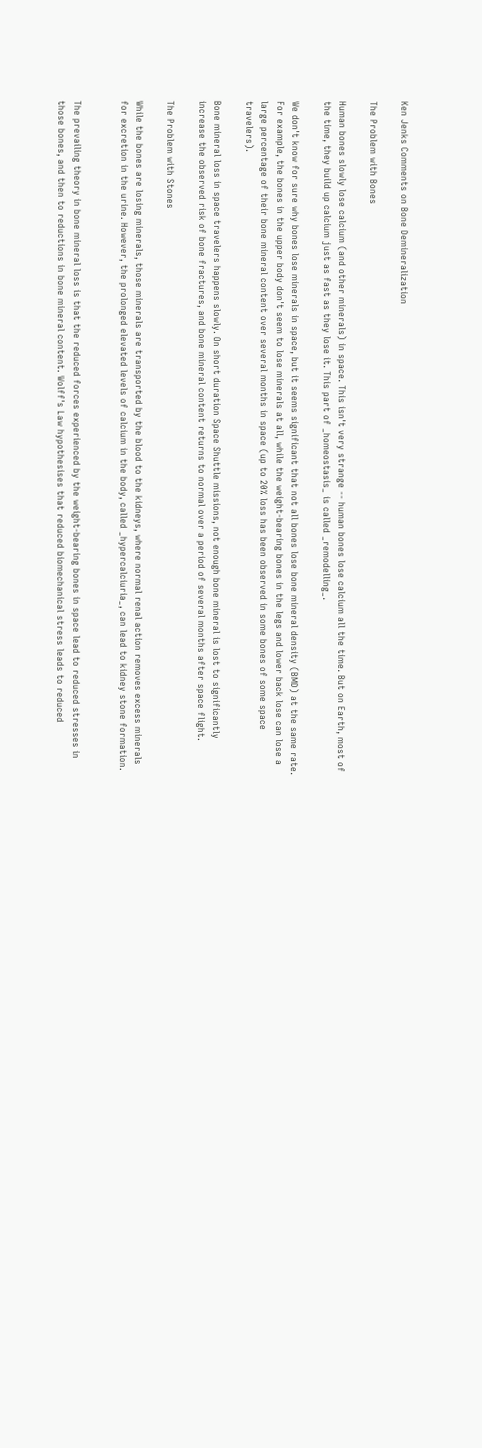Ken Jenks Comments on Bone Demineralization

The Problem with Bones

Human bones slowly lose calcium (and other minerals) in space. This isn't very strange -- human bones lose calcium all the time. But on Earth, most of the time, they build up calcium just as fast as they lose it. This part of _homeostasis_ is called _remodelling_.

We don't know for sure why bones lose minerals in space, but it seems significant that not all bones lose bone mineral density (BMD) at the same rate. For example, the bones in the upper body don't seem to lose minerals at all, while the weight-bearing bones in the legs and lower back lose can lose a large percentage of their bone mineral content over several months in space (up to 20% loss has been observed in some bones of some space travelers).

Bone mineral loss in space travelers happens slowly. On short duration Space Shuttle missions, not enough bone mineral is lost to significantly increase the observed risk of bone fractures, and bone mineral content returns to normal over a period of several months after space flight.

The Problem with Stones

While the bones are losing minerals, those minerals are transported by the blood to the kidneys, where normal renal action removes excess minerals for excretion in the urine. However, the prolonged elevated levels of calcium in the body, called _hypercalciuria_, can lead to kidney stone formation.


The prevailing theory in bone mineral loss is that the reduced forces experienced by the weight-bearing bones in space lead to reduced stresses in those bones, and then to reductions in bone mineral content. Wolff's Law hypothesises that reduced biomechanical stress leads to reduced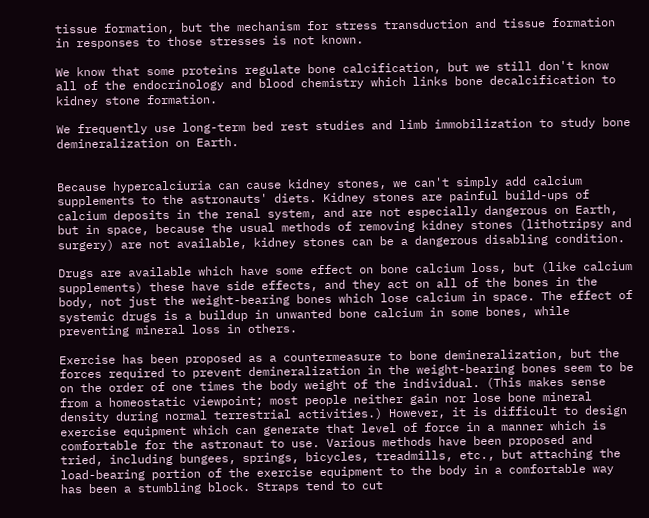tissue formation, but the mechanism for stress transduction and tissue formation in responses to those stresses is not known.

We know that some proteins regulate bone calcification, but we still don't know all of the endocrinology and blood chemistry which links bone decalcification to kidney stone formation.

We frequently use long-term bed rest studies and limb immobilization to study bone demineralization on Earth.


Because hypercalciuria can cause kidney stones, we can't simply add calcium supplements to the astronauts' diets. Kidney stones are painful build-ups of calcium deposits in the renal system, and are not especially dangerous on Earth, but in space, because the usual methods of removing kidney stones (lithotripsy and surgery) are not available, kidney stones can be a dangerous disabling condition.

Drugs are available which have some effect on bone calcium loss, but (like calcium supplements) these have side effects, and they act on all of the bones in the body, not just the weight-bearing bones which lose calcium in space. The effect of systemic drugs is a buildup in unwanted bone calcium in some bones, while preventing mineral loss in others.

Exercise has been proposed as a countermeasure to bone demineralization, but the forces required to prevent demineralization in the weight-bearing bones seem to be on the order of one times the body weight of the individual. (This makes sense from a homeostatic viewpoint; most people neither gain nor lose bone mineral density during normal terrestrial activities.) However, it is difficult to design exercise equipment which can generate that level of force in a manner which is comfortable for the astronaut to use. Various methods have been proposed and tried, including bungees, springs, bicycles, treadmills, etc., but attaching the load-bearing portion of the exercise equipment to the body in a comfortable way has been a stumbling block. Straps tend to cut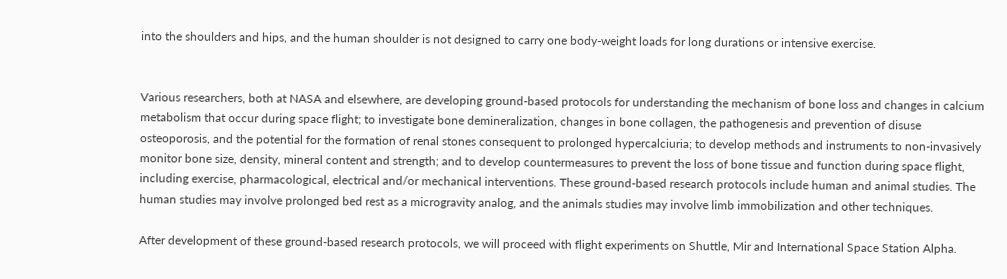into the shoulders and hips, and the human shoulder is not designed to carry one body-weight loads for long durations or intensive exercise.


Various researchers, both at NASA and elsewhere, are developing ground-based protocols for understanding the mechanism of bone loss and changes in calcium metabolism that occur during space flight; to investigate bone demineralization, changes in bone collagen, the pathogenesis and prevention of disuse osteoporosis, and the potential for the formation of renal stones consequent to prolonged hypercalciuria; to develop methods and instruments to non-invasively monitor bone size, density, mineral content and strength; and to develop countermeasures to prevent the loss of bone tissue and function during space flight, including exercise, pharmacological, electrical and/or mechanical interventions. These ground-based research protocols include human and animal studies. The human studies may involve prolonged bed rest as a microgravity analog, and the animals studies may involve limb immobilization and other techniques.

After development of these ground-based research protocols, we will proceed with flight experiments on Shuttle, Mir and International Space Station Alpha.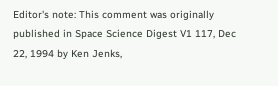Editor's note: This comment was originally published in Space Science Digest V1 117, Dec 22, 1994 by Ken Jenks,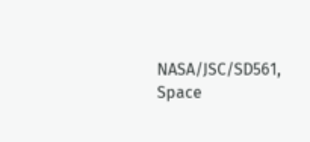NASA/JSC/SD561, Space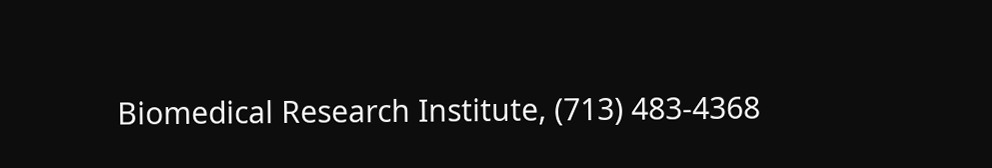Biomedical Research Institute, (713) 483-4368